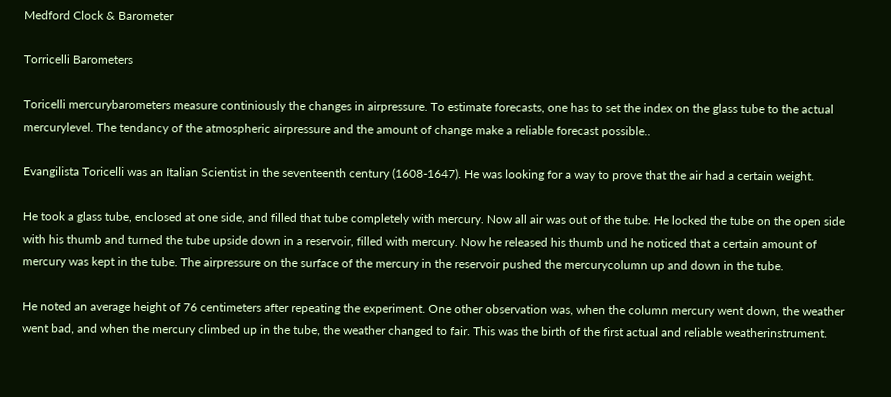Medford Clock & Barometer

Torricelli Barometers

Toricelli mercurybarometers measure continiously the changes in airpressure. To estimate forecasts, one has to set the index on the glass tube to the actual mercurylevel. The tendancy of the atmospheric airpressure and the amount of change make a reliable forecast possible..

Evangilista Toricelli was an Italian Scientist in the seventeenth century (1608-1647). He was looking for a way to prove that the air had a certain weight.

He took a glass tube, enclosed at one side, and filled that tube completely with mercury. Now all air was out of the tube. He locked the tube on the open side with his thumb and turned the tube upside down in a reservoir, filled with mercury. Now he released his thumb und he noticed that a certain amount of mercury was kept in the tube. The airpressure on the surface of the mercury in the reservoir pushed the mercurycolumn up and down in the tube.

He noted an average height of 76 centimeters after repeating the experiment. One other observation was, when the column mercury went down, the weather went bad, and when the mercury climbed up in the tube, the weather changed to fair. This was the birth of the first actual and reliable weatherinstrument.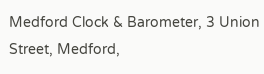Medford Clock & Barometer, 3 Union Street, Medford,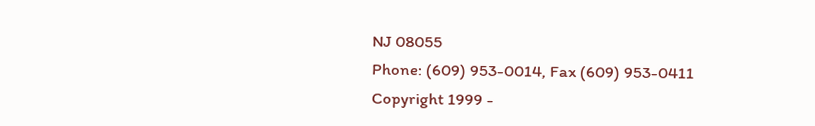NJ 08055
Phone: (609) 953-0014, Fax (609) 953-0411
Copyright 1999 -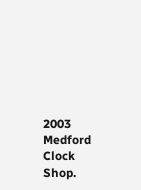2003 Medford Clock Shop.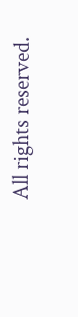All rights reserved.